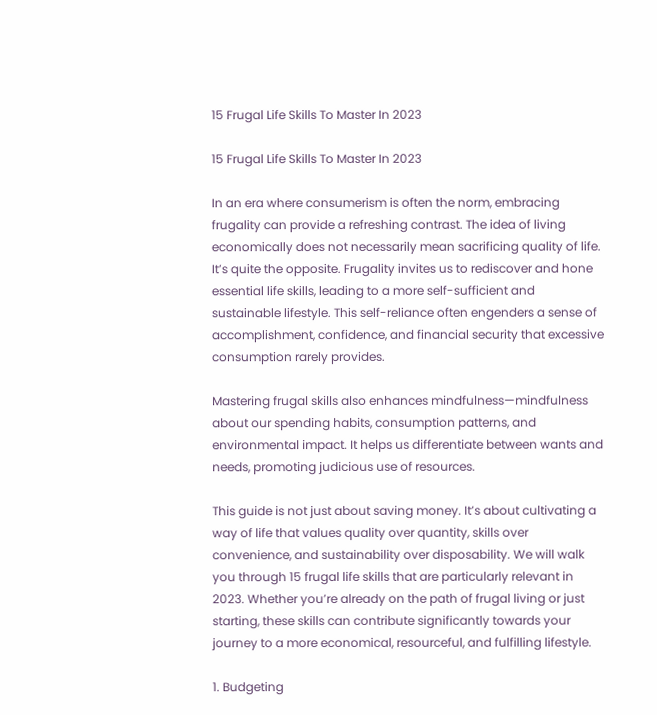15 Frugal Life Skills To Master In 2023

15 Frugal Life Skills To Master In 2023

In an era where consumerism is often the norm, embracing frugality can provide a refreshing contrast. The idea of living economically does not necessarily mean sacrificing quality of life. It’s quite the opposite. Frugality invites us to rediscover and hone essential life skills, leading to a more self-sufficient and sustainable lifestyle. This self-reliance often engenders a sense of accomplishment, confidence, and financial security that excessive consumption rarely provides.

Mastering frugal skills also enhances mindfulness—mindfulness about our spending habits, consumption patterns, and environmental impact. It helps us differentiate between wants and needs, promoting judicious use of resources.

This guide is not just about saving money. It’s about cultivating a way of life that values quality over quantity, skills over convenience, and sustainability over disposability. We will walk you through 15 frugal life skills that are particularly relevant in 2023. Whether you’re already on the path of frugal living or just starting, these skills can contribute significantly towards your journey to a more economical, resourceful, and fulfilling lifestyle.

1. Budgeting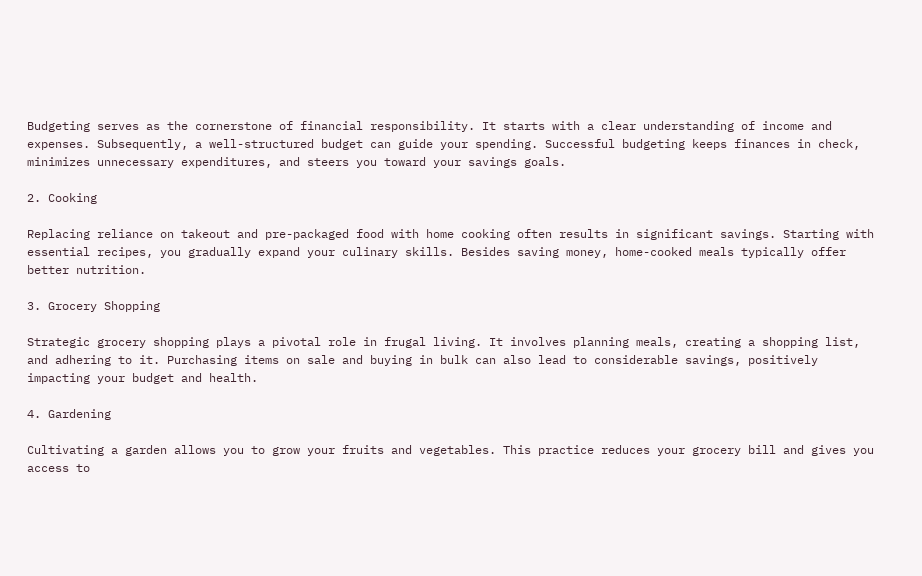Budgeting serves as the cornerstone of financial responsibility. It starts with a clear understanding of income and expenses. Subsequently, a well-structured budget can guide your spending. Successful budgeting keeps finances in check, minimizes unnecessary expenditures, and steers you toward your savings goals.

2. Cooking

Replacing reliance on takeout and pre-packaged food with home cooking often results in significant savings. Starting with essential recipes, you gradually expand your culinary skills. Besides saving money, home-cooked meals typically offer better nutrition.

3. Grocery Shopping

Strategic grocery shopping plays a pivotal role in frugal living. It involves planning meals, creating a shopping list, and adhering to it. Purchasing items on sale and buying in bulk can also lead to considerable savings, positively impacting your budget and health.

4. Gardening

Cultivating a garden allows you to grow your fruits and vegetables. This practice reduces your grocery bill and gives you access to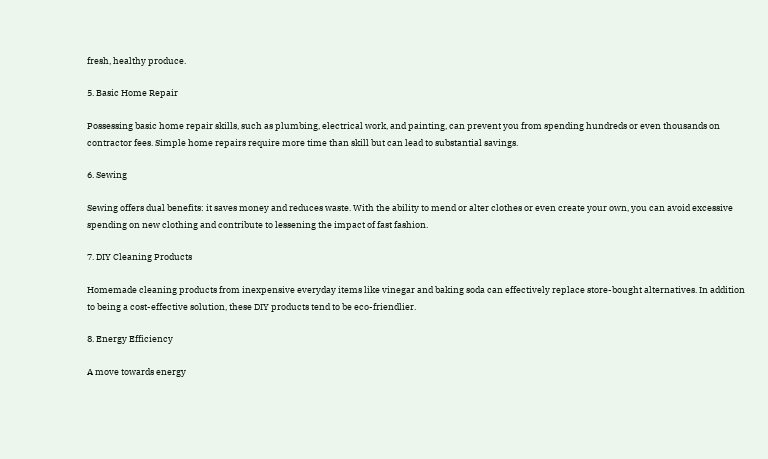fresh, healthy produce.

5. Basic Home Repair

Possessing basic home repair skills, such as plumbing, electrical work, and painting, can prevent you from spending hundreds or even thousands on contractor fees. Simple home repairs require more time than skill but can lead to substantial savings.

6. Sewing

Sewing offers dual benefits: it saves money and reduces waste. With the ability to mend or alter clothes or even create your own, you can avoid excessive spending on new clothing and contribute to lessening the impact of fast fashion.

7. DIY Cleaning Products

Homemade cleaning products from inexpensive everyday items like vinegar and baking soda can effectively replace store-bought alternatives. In addition to being a cost-effective solution, these DIY products tend to be eco-friendlier.

8. Energy Efficiency

A move towards energy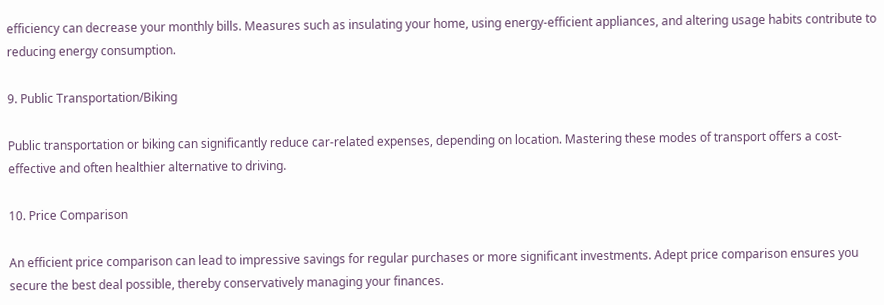efficiency can decrease your monthly bills. Measures such as insulating your home, using energy-efficient appliances, and altering usage habits contribute to reducing energy consumption.

9. Public Transportation/Biking

Public transportation or biking can significantly reduce car-related expenses, depending on location. Mastering these modes of transport offers a cost-effective and often healthier alternative to driving.

10. Price Comparison

An efficient price comparison can lead to impressive savings for regular purchases or more significant investments. Adept price comparison ensures you secure the best deal possible, thereby conservatively managing your finances.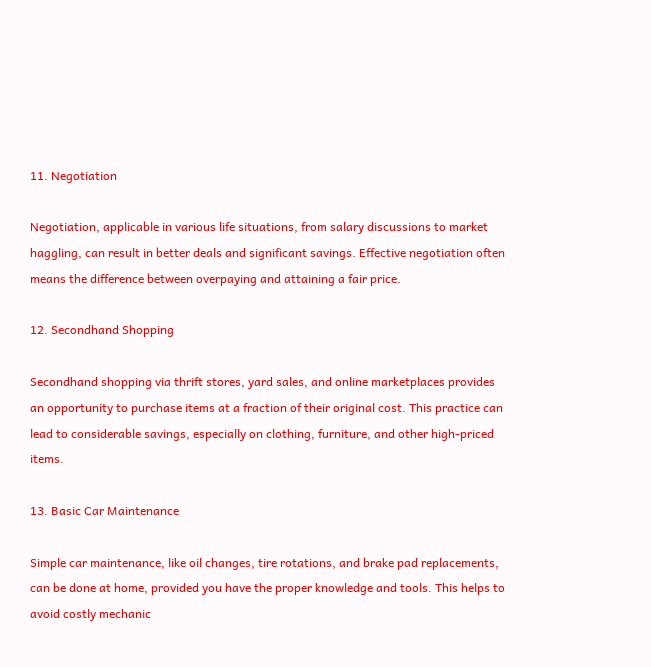11. Negotiation

Negotiation, applicable in various life situations, from salary discussions to market haggling, can result in better deals and significant savings. Effective negotiation often means the difference between overpaying and attaining a fair price.

12. Secondhand Shopping

Secondhand shopping via thrift stores, yard sales, and online marketplaces provides an opportunity to purchase items at a fraction of their original cost. This practice can lead to considerable savings, especially on clothing, furniture, and other high-priced items.

13. Basic Car Maintenance

Simple car maintenance, like oil changes, tire rotations, and brake pad replacements, can be done at home, provided you have the proper knowledge and tools. This helps to avoid costly mechanic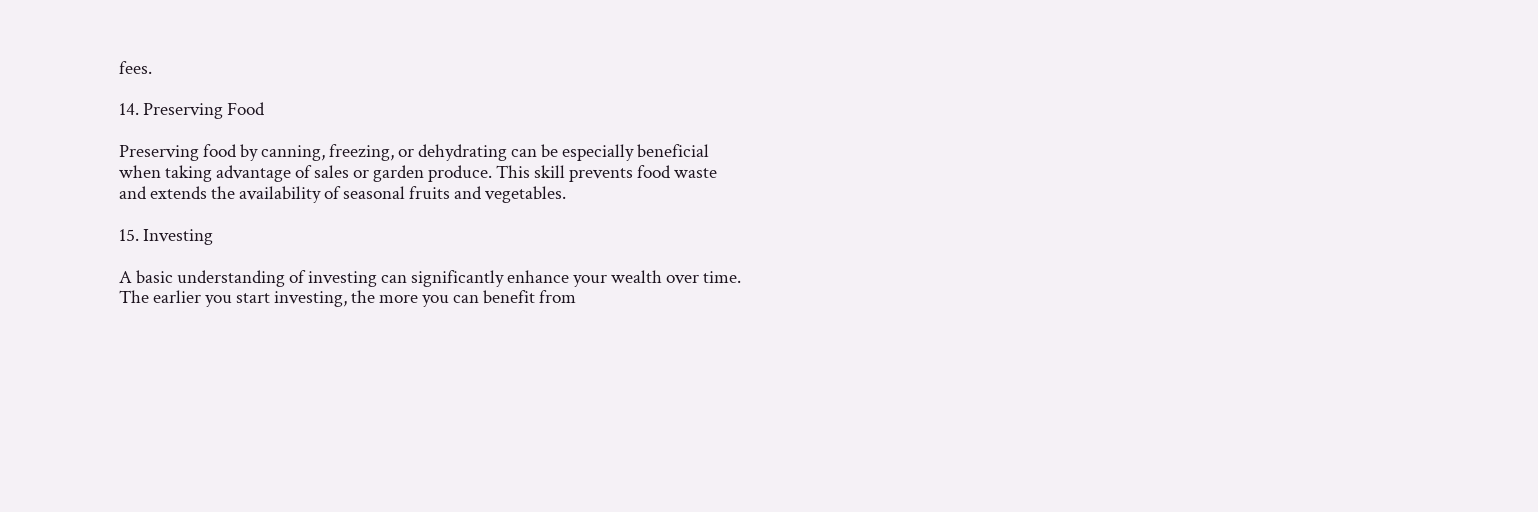fees.

14. Preserving Food

Preserving food by canning, freezing, or dehydrating can be especially beneficial when taking advantage of sales or garden produce. This skill prevents food waste and extends the availability of seasonal fruits and vegetables.

15. Investing

A basic understanding of investing can significantly enhance your wealth over time. The earlier you start investing, the more you can benefit from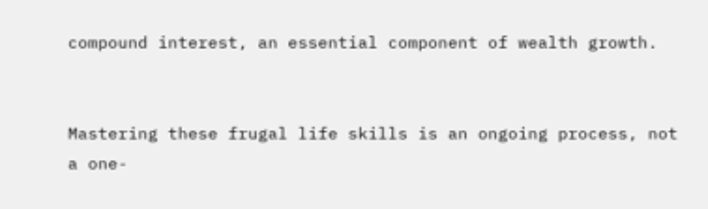compound interest, an essential component of wealth growth.


Mastering these frugal life skills is an ongoing process, not a one-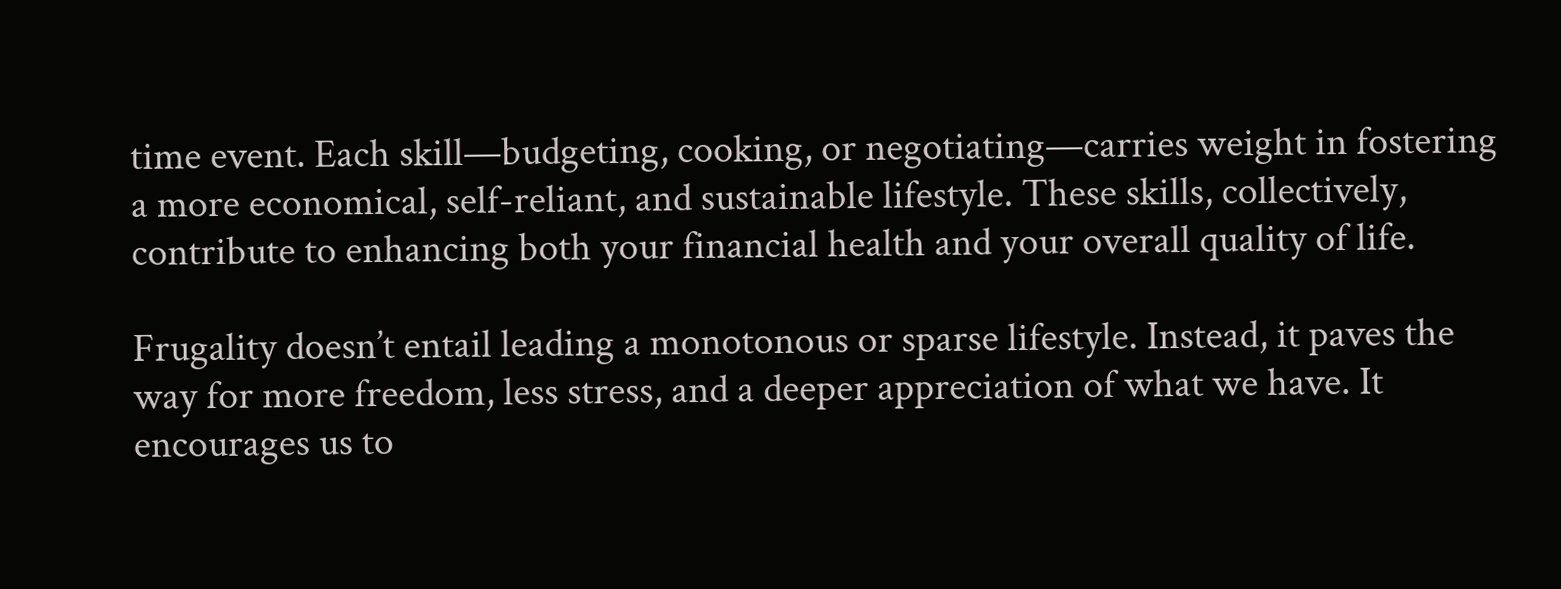time event. Each skill—budgeting, cooking, or negotiating—carries weight in fostering a more economical, self-reliant, and sustainable lifestyle. These skills, collectively, contribute to enhancing both your financial health and your overall quality of life.

Frugality doesn’t entail leading a monotonous or sparse lifestyle. Instead, it paves the way for more freedom, less stress, and a deeper appreciation of what we have. It encourages us to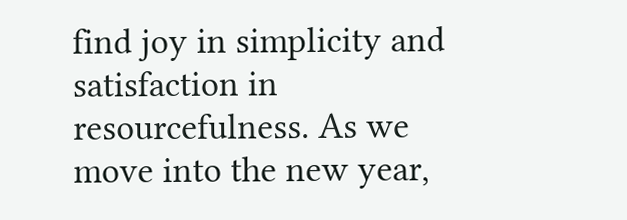find joy in simplicity and satisfaction in resourcefulness. As we move into the new year,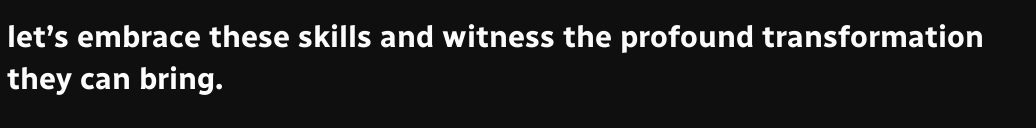let’s embrace these skills and witness the profound transformation they can bring.